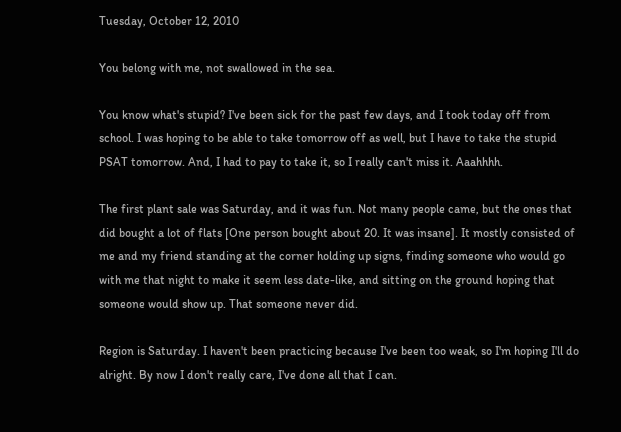Tuesday, October 12, 2010

You belong with me, not swallowed in the sea.

You know what's stupid? I've been sick for the past few days, and I took today off from school. I was hoping to be able to take tomorrow off as well, but I have to take the stupid PSAT tomorrow. And, I had to pay to take it, so I really can't miss it. Aaahhhh.

The first plant sale was Saturday, and it was fun. Not many people came, but the ones that did bought a lot of flats [One person bought about 20. It was insane]. It mostly consisted of me and my friend standing at the corner holding up signs, finding someone who would go with me that night to make it seem less date-like, and sitting on the ground hoping that someone would show up. That someone never did.

Region is Saturday. I haven't been practicing because I've been too weak, so I'm hoping I'll do alright. By now I don't really care, I've done all that I can.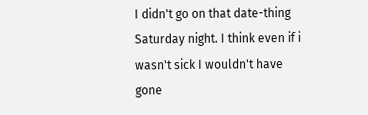I didn't go on that date-thing Saturday night. I think even if i wasn't sick I wouldn't have gone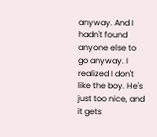anyway. And I hadn't found anyone else to go anyway. I realized I don't like the boy. He's just too nice, and it gets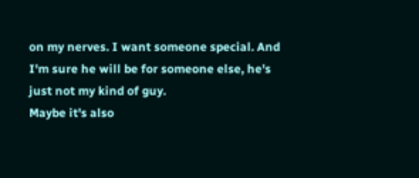on my nerves. I want someone special. And I'm sure he will be for someone else, he's just not my kind of guy.
Maybe it's also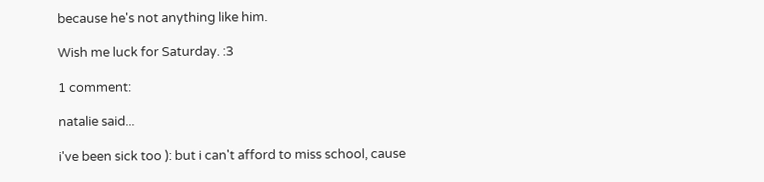because he's not anything like him.

Wish me luck for Saturday. :3

1 comment:

natalie said...

i've been sick too ): but i can't afford to miss school, cause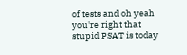of tests and oh yeah you're right that stupid PSAT is today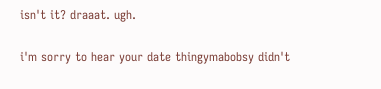isn't it? draaat. ugh.

i'm sorry to hear your date thingymabobsy didn't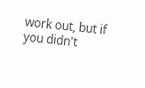work out, but if you didn't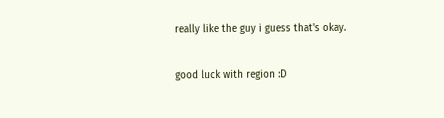really like the guy i guess that's okay.

good luck with region :D